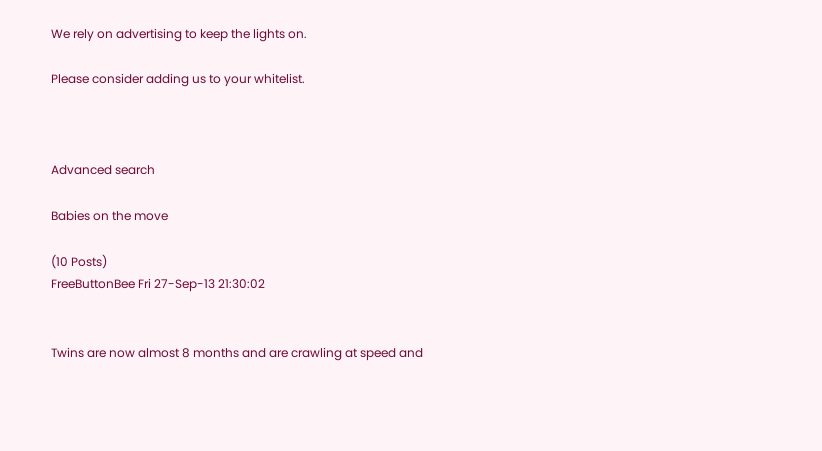We rely on advertising to keep the lights on.

Please consider adding us to your whitelist.



Advanced search

Babies on the move

(10 Posts)
FreeButtonBee Fri 27-Sep-13 21:30:02


Twins are now almost 8 months and are crawling at speed and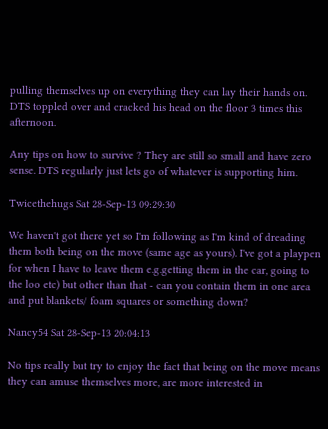pulling themselves up on everything they can lay their hands on. DTS toppled over and cracked his head on the floor 3 times this afternoon.

Any tips on how to survive ? They are still so small and have zero sense. DTS regularly just lets go of whatever is supporting him.

Twicethehugs Sat 28-Sep-13 09:29:30

We haven't got there yet so I'm following as I'm kind of dreading them both being on the move (same age as yours). I've got a playpen for when I have to leave them e.g.getting them in the car, going to the loo etc) but other than that - can you contain them in one area and put blankets/ foam squares or something down?

Nancy54 Sat 28-Sep-13 20:04:13

No tips really but try to enjoy the fact that being on the move means they can amuse themselves more, are more interested in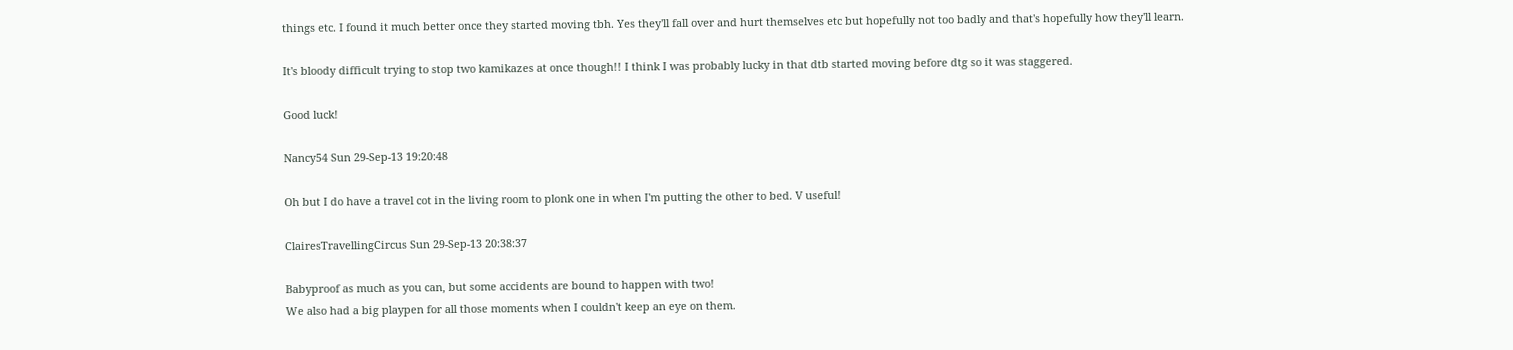things etc. I found it much better once they started moving tbh. Yes they'll fall over and hurt themselves etc but hopefully not too badly and that's hopefully how they'll learn.

It's bloody difficult trying to stop two kamikazes at once though!! I think I was probably lucky in that dtb started moving before dtg so it was staggered.

Good luck!

Nancy54 Sun 29-Sep-13 19:20:48

Oh but I do have a travel cot in the living room to plonk one in when I'm putting the other to bed. V useful!

ClairesTravellingCircus Sun 29-Sep-13 20:38:37

Babyproof as much as you can, but some accidents are bound to happen with two!
We also had a big playpen for all those moments when I couldn't keep an eye on them.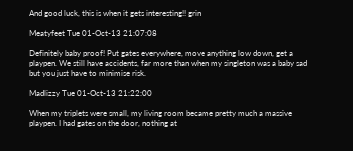And good luck, this is when it gets interesting!! grin

Meatyfeet Tue 01-Oct-13 21:07:08

Definitely baby proof! Put gates everywhere, move anything low down, get a playpen. We still have accidents, far more than when my singleton was a baby sad but you just have to minimise risk.

Madlizzy Tue 01-Oct-13 21:22:00

When my triplets were small, my living room became pretty much a massive playpen. I had gates on the door, nothing at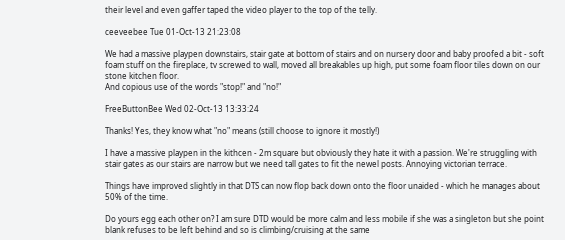their level and even gaffer taped the video player to the top of the telly.

ceeveebee Tue 01-Oct-13 21:23:08

We had a massive playpen downstairs, stair gate at bottom of stairs and on nursery door and baby proofed a bit - soft foam stuff on the fireplace, tv screwed to wall, moved all breakables up high, put some foam floor tiles down on our stone kitchen floor.
And copious use of the words "stop!" and "no!"

FreeButtonBee Wed 02-Oct-13 13:33:24

Thanks! Yes, they know what "no" means (still choose to ignore it mostly!)

I have a massive playpen in the kithcen - 2m square but obviously they hate it with a passion. We're struggling with stair gates as our stairs are narrow but we need tall gates to fit the newel posts. Annoying victorian terrace.

Things have improved slightly in that DTS can now flop back down onto the floor unaided - which he manages about 50% of the time.

Do yours egg each other on? I am sure DTD would be more calm and less mobile if she was a singleton but she point blank refuses to be left behind and so is climbing/cruising at the same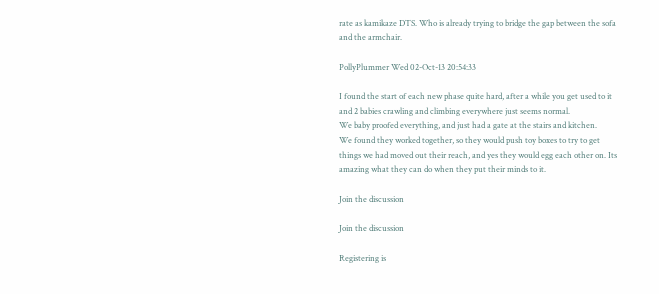rate as kamikaze DTS. Who is already trying to bridge the gap between the sofa and the armchair.

PollyPlummer Wed 02-Oct-13 20:54:33

I found the start of each new phase quite hard, after a while you get used to it and 2 babies crawling and climbing everywhere just seems normal.
We baby proofed everything, and just had a gate at the stairs and kitchen.
We found they worked together, so they would push toy boxes to try to get things we had moved out their reach, and yes they would egg each other on. Its amazing what they can do when they put their minds to it.

Join the discussion

Join the discussion

Registering is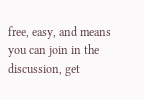free, easy, and means you can join in the discussion, get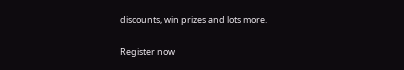discounts, win prizes and lots more.

Register now